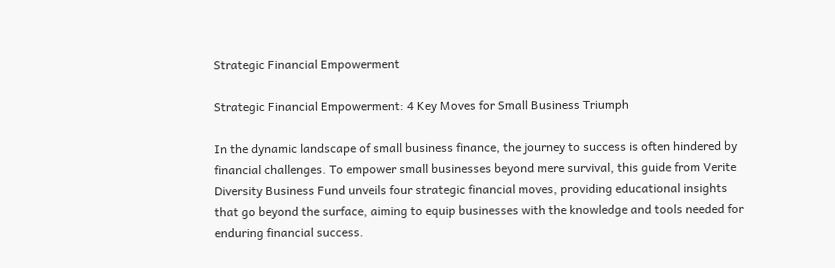Strategic Financial Empowerment

Strategic Financial Empowerment: 4 Key Moves for Small Business Triumph

In the dynamic landscape of small business finance, the journey to success is often hindered by financial challenges. To empower small businesses beyond mere survival, this guide from Verite Diversity Business Fund unveils four strategic financial moves, providing educational insights that go beyond the surface, aiming to equip businesses with the knowledge and tools needed for enduring financial success.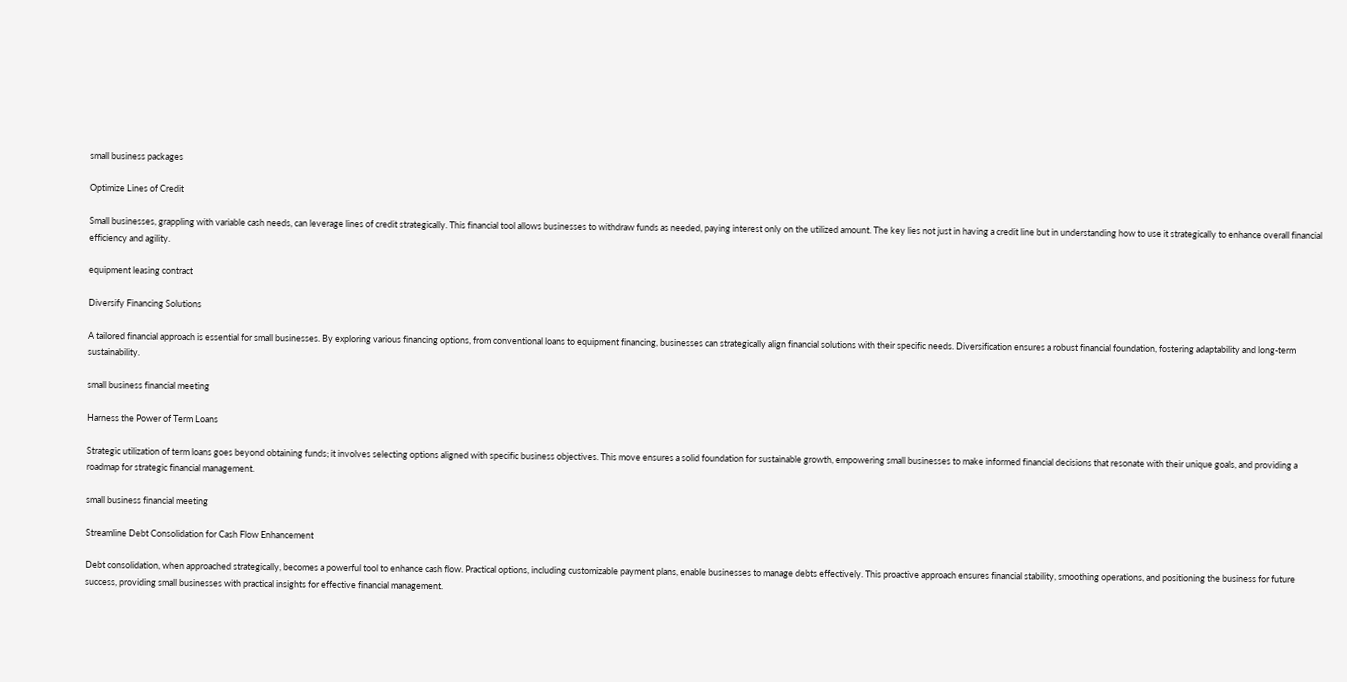small business packages

Optimize Lines of Credit

Small businesses, grappling with variable cash needs, can leverage lines of credit strategically. This financial tool allows businesses to withdraw funds as needed, paying interest only on the utilized amount. The key lies not just in having a credit line but in understanding how to use it strategically to enhance overall financial efficiency and agility.

equipment leasing contract

Diversify Financing Solutions

A tailored financial approach is essential for small businesses. By exploring various financing options, from conventional loans to equipment financing, businesses can strategically align financial solutions with their specific needs. Diversification ensures a robust financial foundation, fostering adaptability and long-term sustainability.

small business financial meeting

Harness the Power of Term Loans

Strategic utilization of term loans goes beyond obtaining funds; it involves selecting options aligned with specific business objectives. This move ensures a solid foundation for sustainable growth, empowering small businesses to make informed financial decisions that resonate with their unique goals, and providing a roadmap for strategic financial management.

small business financial meeting

Streamline Debt Consolidation for Cash Flow Enhancement

Debt consolidation, when approached strategically, becomes a powerful tool to enhance cash flow. Practical options, including customizable payment plans, enable businesses to manage debts effectively. This proactive approach ensures financial stability, smoothing operations, and positioning the business for future success, providing small businesses with practical insights for effective financial management.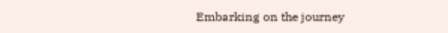Embarking on the journey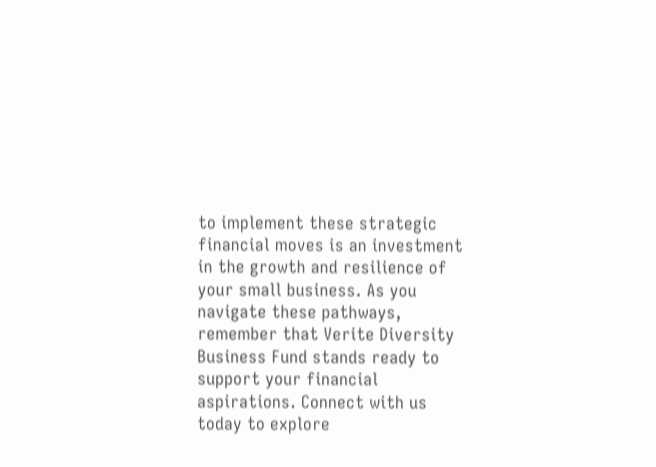to implement these strategic financial moves is an investment in the growth and resilience of your small business. As you navigate these pathways, remember that Verite Diversity Business Fund stands ready to support your financial aspirations. Connect with us today to explore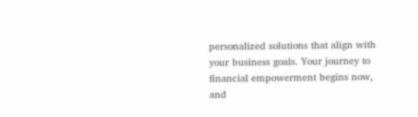personalized solutions that align with your business goals. Your journey to financial empowerment begins now, and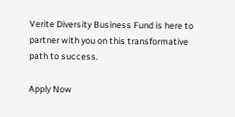Verite Diversity Business Fund is here to partner with you on this transformative path to success.

Apply Now